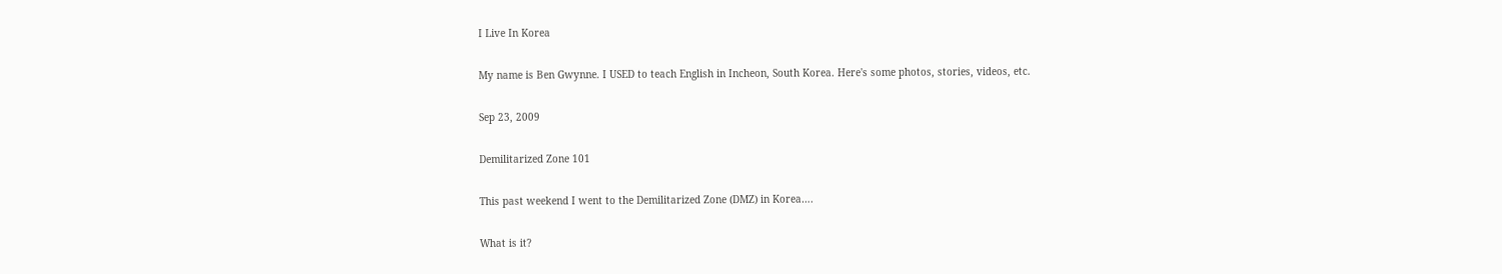I Live In Korea

My name is Ben Gwynne. I USED to teach English in Incheon, South Korea. Here's some photos, stories, videos, etc.

Sep 23, 2009

Demilitarized Zone 101

This past weekend I went to the Demilitarized Zone (DMZ) in Korea….

What is it?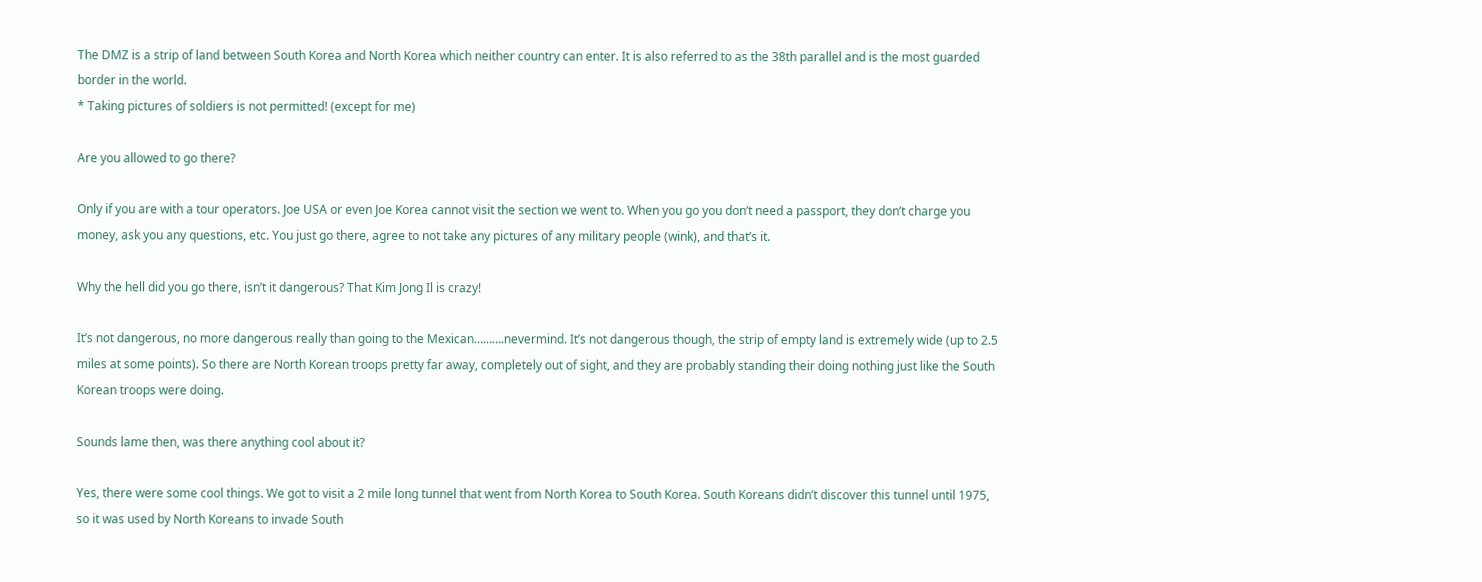The DMZ is a strip of land between South Korea and North Korea which neither country can enter. It is also referred to as the 38th parallel and is the most guarded border in the world.
* Taking pictures of soldiers is not permitted! (except for me)

Are you allowed to go there?

Only if you are with a tour operators. Joe USA or even Joe Korea cannot visit the section we went to. When you go you don’t need a passport, they don’t charge you money, ask you any questions, etc. You just go there, agree to not take any pictures of any military people (wink), and that’s it.

Why the hell did you go there, isn’t it dangerous? That Kim Jong Il is crazy!

It’s not dangerous, no more dangerous really than going to the Mexican……….nevermind. It’s not dangerous though, the strip of empty land is extremely wide (up to 2.5 miles at some points). So there are North Korean troops pretty far away, completely out of sight, and they are probably standing their doing nothing just like the South Korean troops were doing.

Sounds lame then, was there anything cool about it?

Yes, there were some cool things. We got to visit a 2 mile long tunnel that went from North Korea to South Korea. South Koreans didn’t discover this tunnel until 1975, so it was used by North Koreans to invade South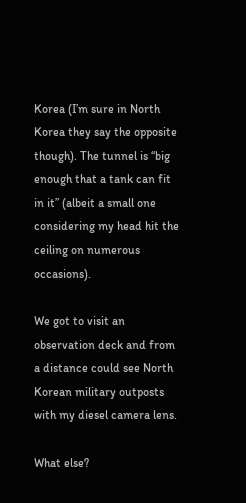Korea (I’m sure in North Korea they say the opposite though). The tunnel is “big enough that a tank can fit in it” (albeit a small one considering my head hit the ceiling on numerous occasions).

We got to visit an observation deck and from a distance could see North Korean military outposts with my diesel camera lens.

What else?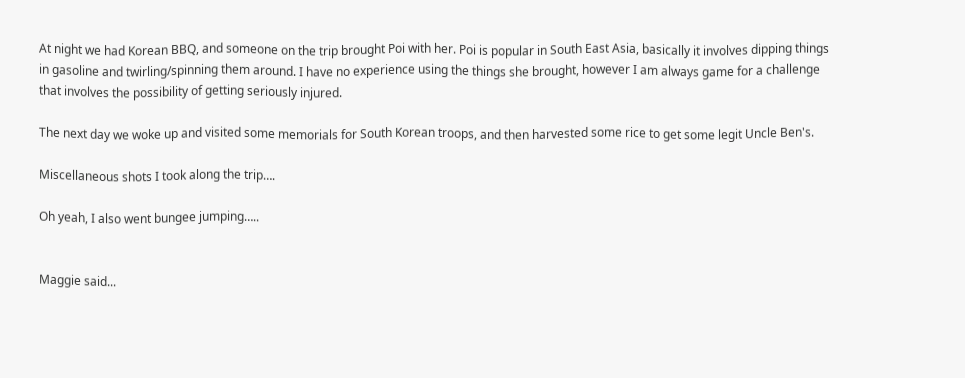At night we had Korean BBQ, and someone on the trip brought Poi with her. Poi is popular in South East Asia, basically it involves dipping things in gasoline and twirling/spinning them around. I have no experience using the things she brought, however I am always game for a challenge that involves the possibility of getting seriously injured.

The next day we woke up and visited some memorials for South Korean troops, and then harvested some rice to get some legit Uncle Ben's.

Miscellaneous shots I took along the trip….

Oh yeah, I also went bungee jumping…..


Maggie said...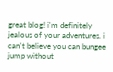great blog! i'm definitely jealous of your adventures. i can't believe you can bungee jump without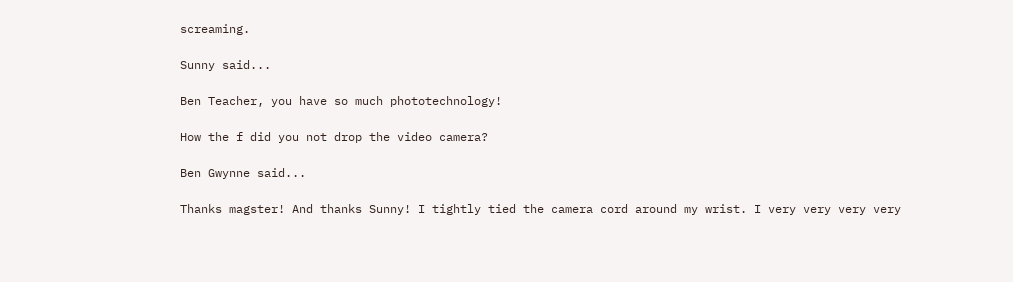screaming.

Sunny said...

Ben Teacher, you have so much phototechnology!

How the f did you not drop the video camera?

Ben Gwynne said...

Thanks magster! And thanks Sunny! I tightly tied the camera cord around my wrist. I very very very very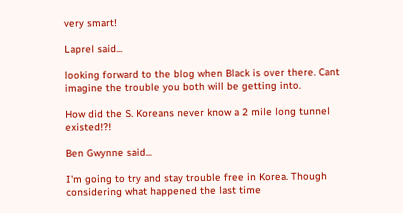very smart!

Laprel said...

looking forward to the blog when Black is over there. Cant imagine the trouble you both will be getting into.

How did the S. Koreans never know a 2 mile long tunnel existed!?!

Ben Gwynne said...

I'm going to try and stay trouble free in Korea. Though considering what happened the last time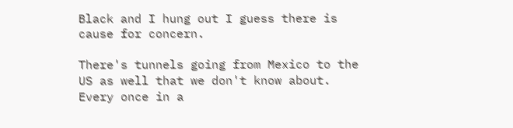Black and I hung out I guess there is cause for concern.

There's tunnels going from Mexico to the US as well that we don't know about. Every once in a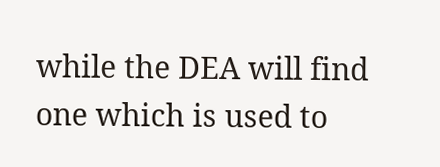while the DEA will find one which is used to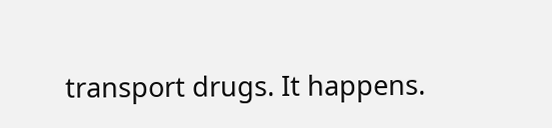transport drugs. It happens.